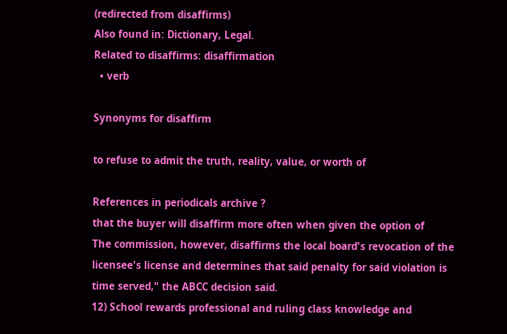(redirected from disaffirms)
Also found in: Dictionary, Legal.
Related to disaffirms: disaffirmation
  • verb

Synonyms for disaffirm

to refuse to admit the truth, reality, value, or worth of

References in periodicals archive ?
that the buyer will disaffirm more often when given the option of
The commission, however, disaffirms the local board's revocation of the licensee's license and determines that said penalty for said violation is time served," the ABCC decision said.
12) School rewards professional and ruling class knowledge and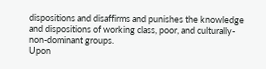dispositions and disaffirms and punishes the knowledge and dispositions of working class, poor, and culturally-non-dominant groups.
Upon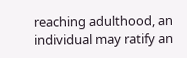reaching adulthood, an individual may ratify an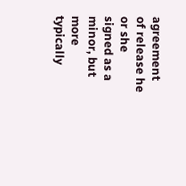agreement of release he or she signed as a minor, but more typically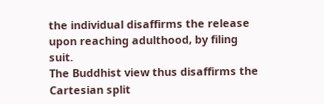the individual disaffirms the release upon reaching adulthood, by filing suit.
The Buddhist view thus disaffirms the Cartesian split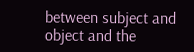between subject and object and the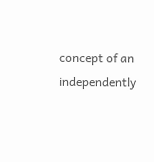concept of an independently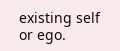existing self or ego.